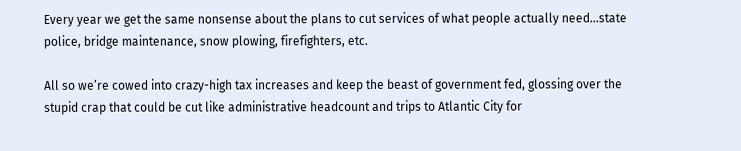Every year we get the same nonsense about the plans to cut services of what people actually need…state police, bridge maintenance, snow plowing, firefighters, etc.

All so we’re cowed into crazy-high tax increases and keep the beast of government fed, glossing over the stupid crap that could be cut like administrative headcount and trips to Atlantic City for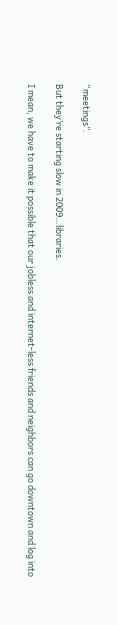“meetings”.

But they’re starting slow in 2009…libraries.

I mean, we have to make it possible that our jobless and internet-less friends and neighbors can go downtown and log into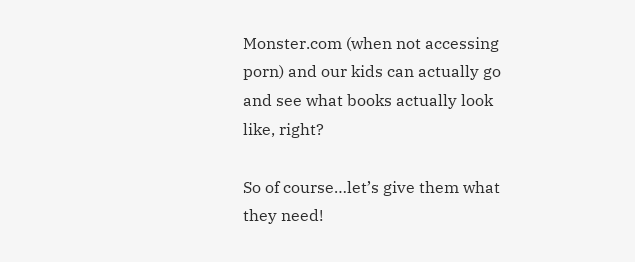Monster.com (when not accessing porn) and our kids can actually go and see what books actually look like, right?

So of course…let’s give them what they need!